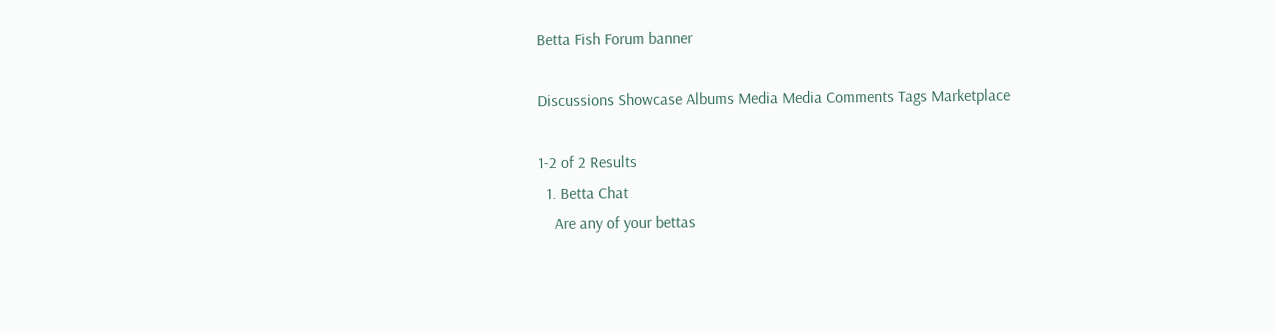Betta Fish Forum banner

Discussions Showcase Albums Media Media Comments Tags Marketplace

1-2 of 2 Results
  1. Betta Chat
    Are any of your bettas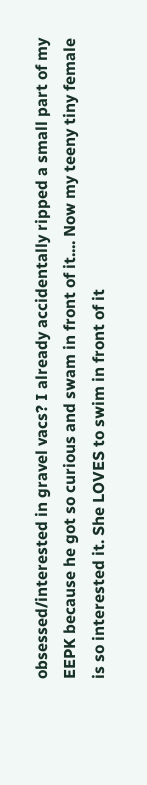obsessed/interested in gravel vacs? I already accidentally ripped a small part of my EEPK because he got so curious and swam in front of it.... Now my teeny tiny female is so interested it. She LOVES to swim in front of it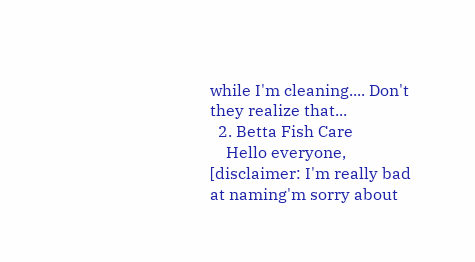while I'm cleaning.... Don't they realize that...
  2. Betta Fish Care
    Hello everyone, [disclaimer: I'm really bad at naming'm sorry about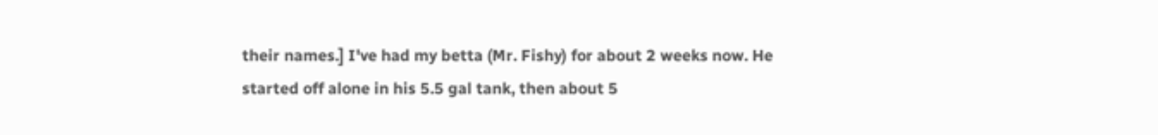their names.] I've had my betta (Mr. Fishy) for about 2 weeks now. He started off alone in his 5.5 gal tank, then about 5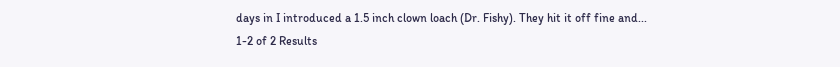days in I introduced a 1.5 inch clown loach (Dr. Fishy). They hit it off fine and...
1-2 of 2 Results